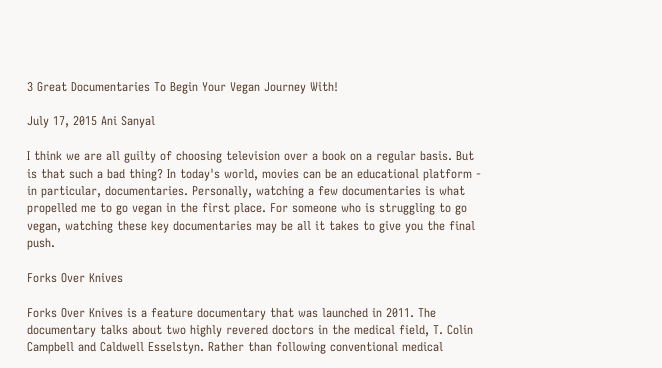3 Great Documentaries To Begin Your Vegan Journey With!

July 17, 2015 Ani Sanyal

I think we are all guilty of choosing television over a book on a regular basis. But is that such a bad thing? In today's world, movies can be an educational platform - in particular, documentaries. Personally, watching a few documentaries is what propelled me to go vegan in the first place. For someone who is struggling to go vegan, watching these key documentaries may be all it takes to give you the final push.

Forks Over Knives

Forks Over Knives is a feature documentary that was launched in 2011. The documentary talks about two highly revered doctors in the medical field, T. Colin Campbell and Caldwell Esselstyn. Rather than following conventional medical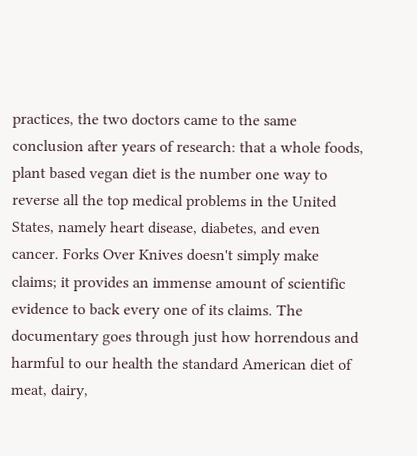practices, the two doctors came to the same conclusion after years of research: that a whole foods, plant based vegan diet is the number one way to reverse all the top medical problems in the United States, namely heart disease, diabetes, and even cancer. Forks Over Knives doesn't simply make claims; it provides an immense amount of scientific evidence to back every one of its claims. The documentary goes through just how horrendous and harmful to our health the standard American diet of meat, dairy,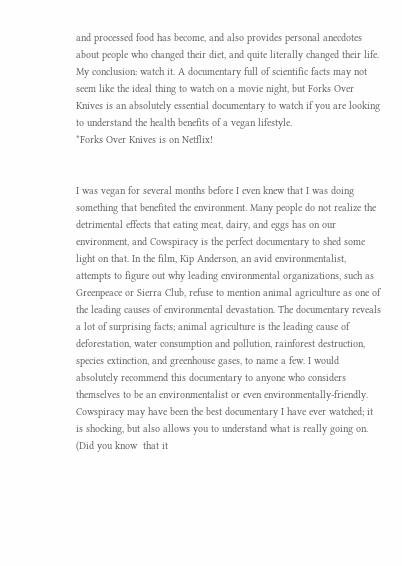and processed food has become, and also provides personal anecdotes about people who changed their diet, and quite literally changed their life. My conclusion: watch it. A documentary full of scientific facts may not seem like the ideal thing to watch on a movie night, but Forks Over Knives is an absolutely essential documentary to watch if you are looking to understand the health benefits of a vegan lifestyle.
*Forks Over Knives is on Netflix!


I was vegan for several months before I even knew that I was doing something that benefited the environment. Many people do not realize the detrimental effects that eating meat, dairy, and eggs has on our environment, and Cowspiracy is the perfect documentary to shed some light on that. In the film, Kip Anderson, an avid environmentalist, attempts to figure out why leading environmental organizations, such as Greenpeace or Sierra Club, refuse to mention animal agriculture as one of the leading causes of environmental devastation. The documentary reveals a lot of surprising facts; animal agriculture is the leading cause of deforestation, water consumption and pollution, rainforest destruction, species extinction, and greenhouse gases, to name a few. I would absolutely recommend this documentary to anyone who considers themselves to be an environmentalist or even environmentally-friendly. Cowspiracy may have been the best documentary I have ever watched; it is shocking, but also allows you to understand what is really going on. (Did you know  that it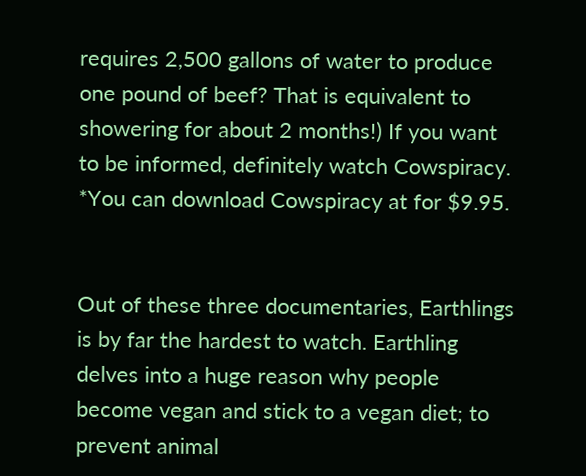requires 2,500 gallons of water to produce one pound of beef? That is equivalent to showering for about 2 months!) If you want to be informed, definitely watch Cowspiracy.
*You can download Cowspiracy at for $9.95.


Out of these three documentaries, Earthlings is by far the hardest to watch. Earthling delves into a huge reason why people become vegan and stick to a vegan diet; to prevent animal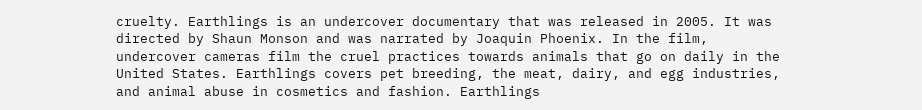cruelty. Earthlings is an undercover documentary that was released in 2005. It was directed by Shaun Monson and was narrated by Joaquin Phoenix. In the film, undercover cameras film the cruel practices towards animals that go on daily in the United States. Earthlings covers pet breeding, the meat, dairy, and egg industries, and animal abuse in cosmetics and fashion. Earthlings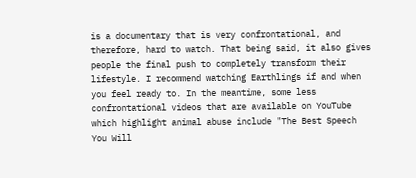is a documentary that is very confrontational, and therefore, hard to watch. That being said, it also gives people the final push to completely transform their lifestyle. I recommend watching Earthlings if and when you feel ready to. In the meantime, some less confrontational videos that are available on YouTube which highlight animal abuse include "The Best Speech You Will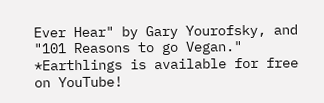Ever Hear" by Gary Yourofsky, and "101 Reasons to go Vegan."
*Earthlings is available for free on YouTube!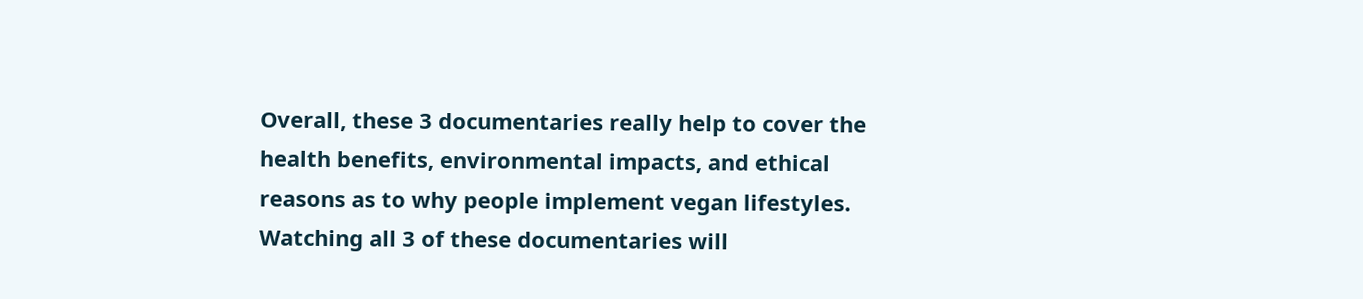Overall, these 3 documentaries really help to cover the health benefits, environmental impacts, and ethical reasons as to why people implement vegan lifestyles. Watching all 3 of these documentaries will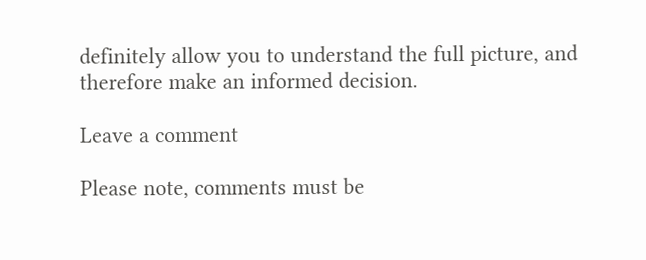definitely allow you to understand the full picture, and therefore make an informed decision.

Leave a comment

Please note, comments must be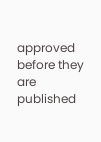approved before they are published